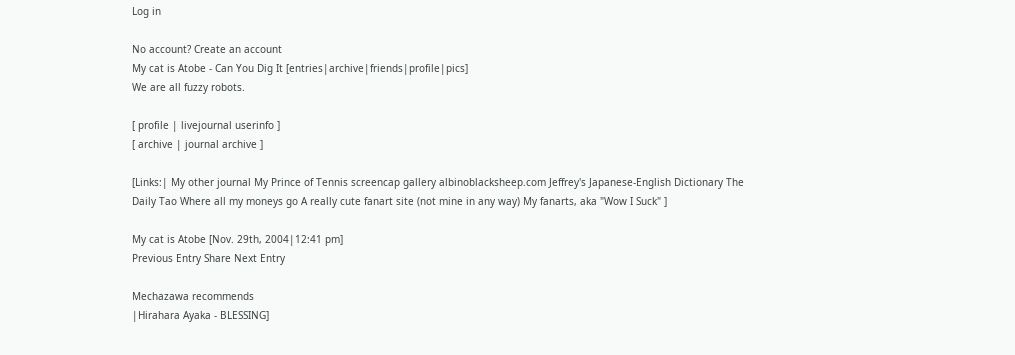Log in

No account? Create an account
My cat is Atobe - Can You Dig It [entries|archive|friends|profile|pics]
We are all fuzzy robots.

[ profile | livejournal userinfo ]
[ archive | journal archive ]

[Links:| My other journal My Prince of Tennis screencap gallery albinoblacksheep.com Jeffrey's Japanese-English Dictionary The Daily Tao Where all my moneys go A really cute fanart site (not mine in any way) My fanarts, aka "Wow I Suck" ]

My cat is Atobe [Nov. 29th, 2004|12:41 pm]
Previous Entry Share Next Entry

Mechazawa recommends
|Hirahara Ayaka - BLESSING]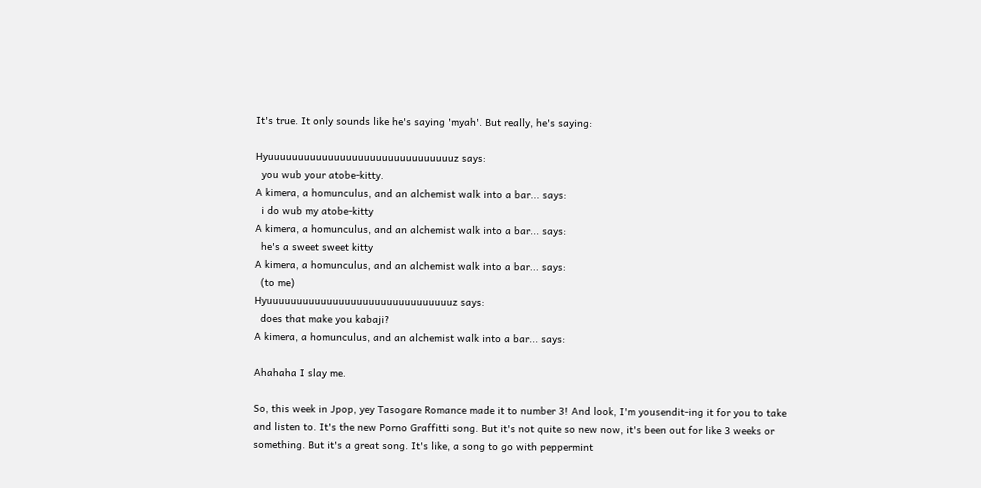It's true. It only sounds like he's saying 'myah'. But really, he's saying:

Hyuuuuuuuuuuuuuuuuuuuuuuuuuuuuuuuz says:
  you wub your atobe-kitty.
A kimera, a homunculus, and an alchemist walk into a bar... says:
  i do wub my atobe-kitty
A kimera, a homunculus, and an alchemist walk into a bar... says:
  he's a sweet sweet kitty
A kimera, a homunculus, and an alchemist walk into a bar... says:
  (to me)
Hyuuuuuuuuuuuuuuuuuuuuuuuuuuuuuuuz says:
  does that make you kabaji?
A kimera, a homunculus, and an alchemist walk into a bar... says:

Ahahaha I slay me.

So, this week in Jpop, yey Tasogare Romance made it to number 3! And look, I'm yousendit-ing it for you to take and listen to. It's the new Porno Graffitti song. But it's not quite so new now, it's been out for like 3 weeks or something. But it's a great song. It's like, a song to go with peppermint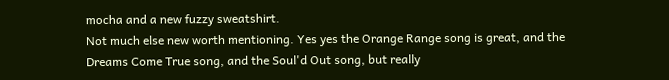mocha and a new fuzzy sweatshirt.
Not much else new worth mentioning. Yes yes the Orange Range song is great, and the Dreams Come True song, and the Soul'd Out song, but really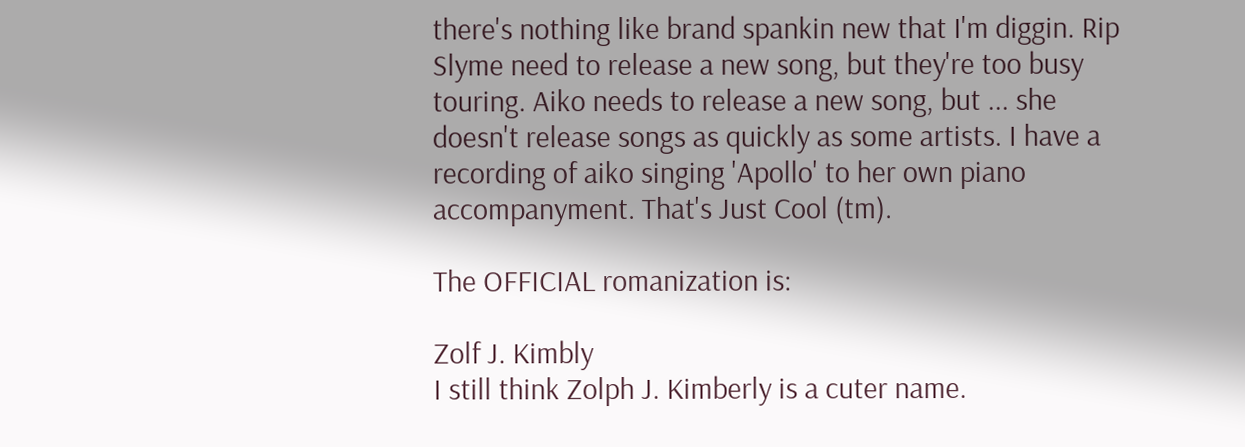there's nothing like brand spankin new that I'm diggin. Rip Slyme need to release a new song, but they're too busy touring. Aiko needs to release a new song, but ... she doesn't release songs as quickly as some artists. I have a recording of aiko singing 'Apollo' to her own piano accompanyment. That's Just Cool (tm).

The OFFICIAL romanization is:

Zolf J. Kimbly
I still think Zolph J. Kimberly is a cuter name.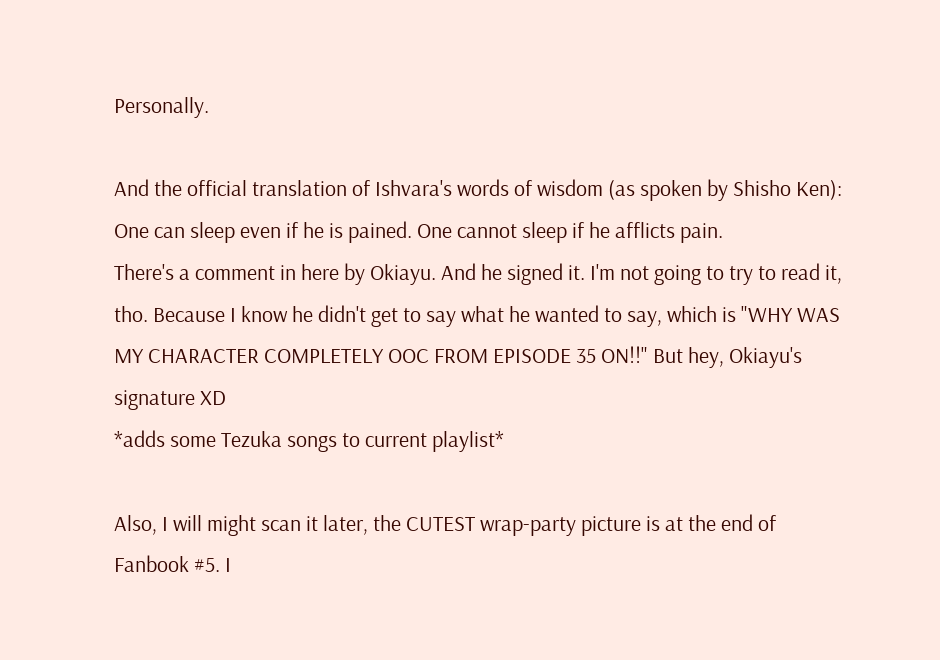Personally.

And the official translation of Ishvara's words of wisdom (as spoken by Shisho Ken):
One can sleep even if he is pained. One cannot sleep if he afflicts pain.
There's a comment in here by Okiayu. And he signed it. I'm not going to try to read it, tho. Because I know he didn't get to say what he wanted to say, which is "WHY WAS MY CHARACTER COMPLETELY OOC FROM EPISODE 35 ON!!" But hey, Okiayu's signature XD
*adds some Tezuka songs to current playlist*

Also, I will might scan it later, the CUTEST wrap-party picture is at the end of Fanbook #5. I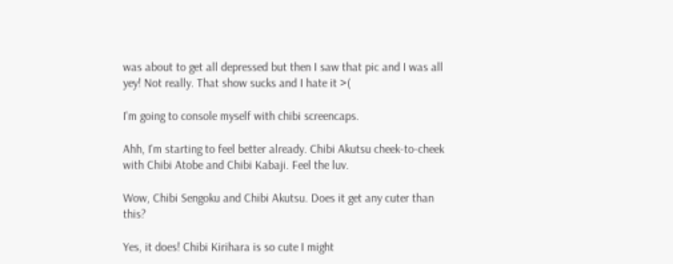was about to get all depressed but then I saw that pic and I was all yey! Not really. That show sucks and I hate it >(

I'm going to console myself with chibi screencaps.

Ahh, I'm starting to feel better already. Chibi Akutsu cheek-to-cheek with Chibi Atobe and Chibi Kabaji. Feel the luv.

Wow, Chibi Sengoku and Chibi Akutsu. Does it get any cuter than this?

Yes, it does! Chibi Kirihara is so cute I might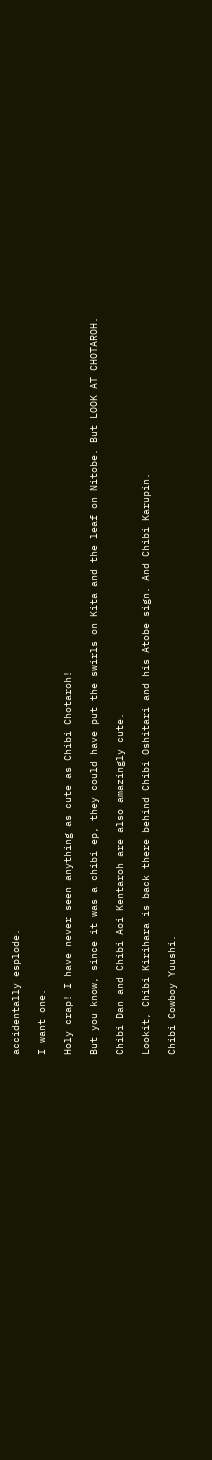accidentally esplode.

I want one.

Holy crap! I have never seen anything as cute as Chibi Chotaroh!

But you know, since it was a chibi ep, they could have put the swirls on Kita and the leaf on Nitobe. But LOOK AT CHOTAROH.

Chibi Dan and Chibi Aoi Kentaroh are also amazingly cute.

Lookit, Chibi Kirihara is back there behind Chibi Oshitari and his Atobe sign. And Chibi Karupin.

Chibi Cowboy Yuushi.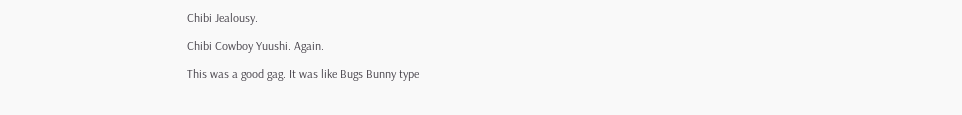Chibi Jealousy.

Chibi Cowboy Yuushi. Again.

This was a good gag. It was like Bugs Bunny type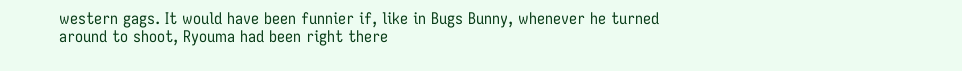western gags. It would have been funnier if, like in Bugs Bunny, whenever he turned around to shoot, Ryouma had been right there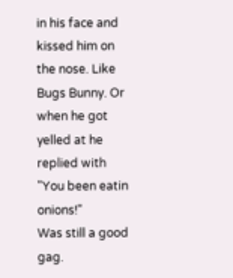in his face and kissed him on the nose. Like Bugs Bunny. Or when he got yelled at he replied with "You been eatin onions!"
Was still a good gag.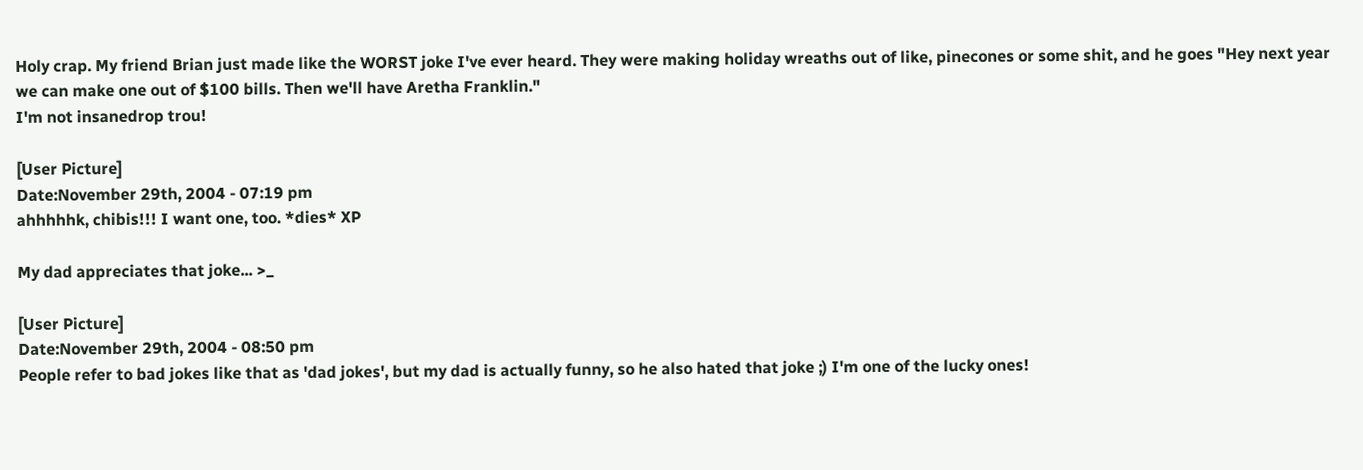Holy crap. My friend Brian just made like the WORST joke I've ever heard. They were making holiday wreaths out of like, pinecones or some shit, and he goes "Hey next year we can make one out of $100 bills. Then we'll have Aretha Franklin."
I'm not insanedrop trou!

[User Picture]
Date:November 29th, 2004 - 07:19 pm
ahhhhhk, chibis!!! I want one, too. *dies* XP

My dad appreciates that joke... >_

[User Picture]
Date:November 29th, 2004 - 08:50 pm
People refer to bad jokes like that as 'dad jokes', but my dad is actually funny, so he also hated that joke ;) I'm one of the lucky ones!